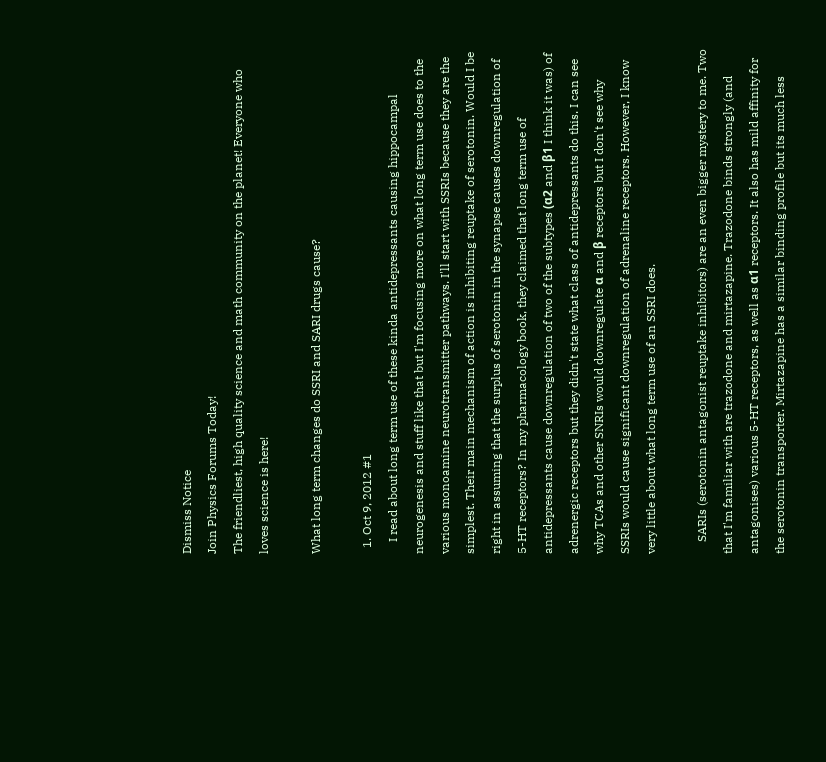Dismiss Notice
Join Physics Forums Today!
The friendliest, high quality science and math community on the planet! Everyone who loves science is here!

What long term changes do SSRI and SARI drugs cause?

  1. Oct 9, 2012 #1
    I read about long term use of these kinda antidepressants causing hippocampal neurogenesis and stuff like that but I'm focusing more on what long term use does to the various monoamine neurotransmitter pathways. I'll start with SSRIs because they are the simplest. Their main mechanism of action is inhibiting reuptake of serotonin. Would I be right in assuming that the surplus of serotonin in the synapse causes downregulation of 5-HT receptors? In my pharmacology book, they claimed that long term use of antidepressants cause downregulation of two of the subtypes (α2 and β1 I think it was) of adrenergic receptors but they didn't state what class of antidepressants do this. I can see why TCAs and other SNRIs would downregulate α and β receptors but I don't see why SSRIs would cause significant downregulation of adrenaline receptors. However, I know very little about what long term use of an SSRI does.

    SARIs (serotonin antagonist reuptake inhibitors) are an even bigger mystery to me. Two that I'm familiar with are trazodone and mirtazapine. Trazodone binds strongly (and antagonises) various 5-HT receptors, as well as α1 receptors. It also has mild affinity for the serotonin transporter. Mirtazapine has a similar binding profile but its much less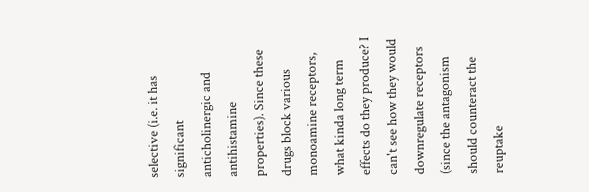selective (i.e. it has significant anticholinergic and antihistamine properties). Since these drugs block various monoamine receptors, what kinda long term effects do they produce? I can't see how they would downregulate receptors (since the antagonism should counteract the reuptake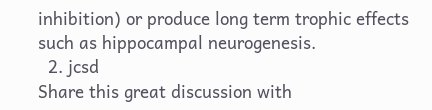inhibition) or produce long term trophic effects such as hippocampal neurogenesis.
  2. jcsd
Share this great discussion with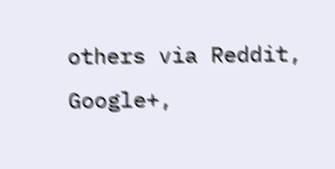others via Reddit, Google+,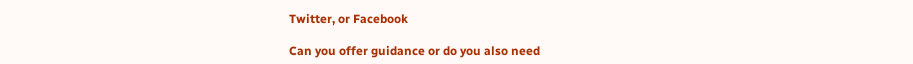Twitter, or Facebook

Can you offer guidance or do you also need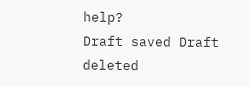help?
Draft saved Draft deleted